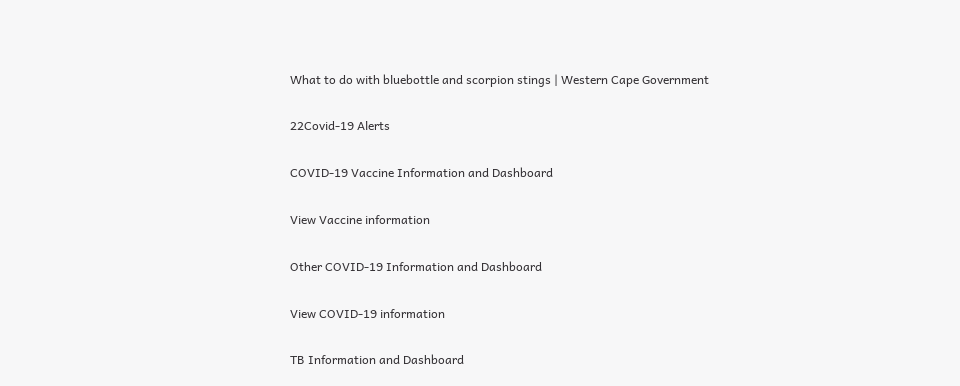What to do with bluebottle and scorpion stings | Western Cape Government

22Covid-19 Alerts

COVID-19 Vaccine Information and Dashboard

View Vaccine information

Other COVID-19 Information and Dashboard

View COVID-19 information

TB Information and Dashboard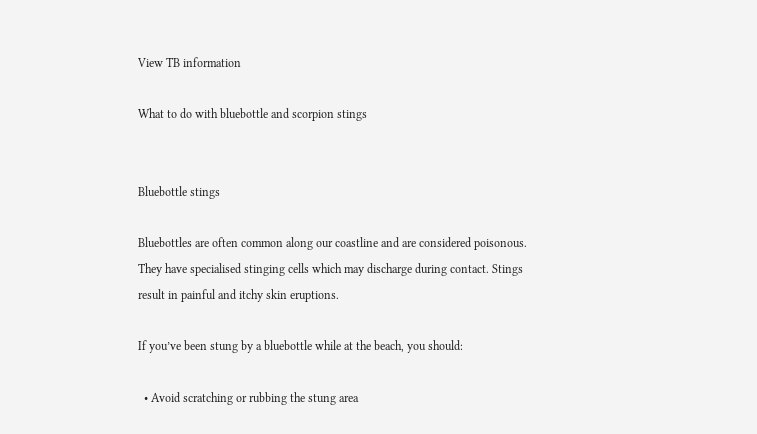View TB information

What to do with bluebottle and scorpion stings


Bluebottle stings

Bluebottles are often common along our coastline and are considered poisonous. They have specialised stinging cells which may discharge during contact. Stings result in painful and itchy skin eruptions.

If you’ve been stung by a bluebottle while at the beach, you should:

  • Avoid scratching or rubbing the stung area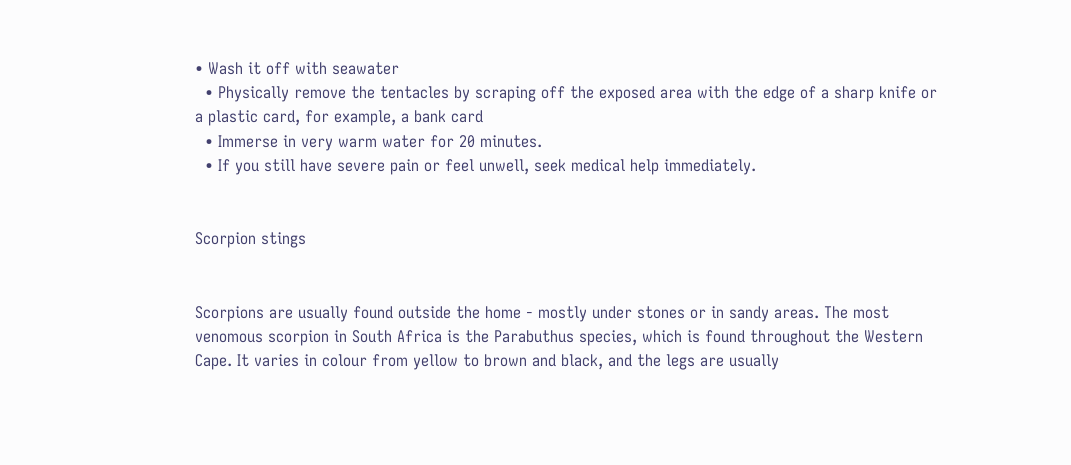• Wash it off with seawater
  • Physically remove the tentacles by scraping off the exposed area with the edge of a sharp knife or a plastic card, for example, a bank card
  • Immerse in very warm water for 20 minutes.
  • If you still have severe pain or feel unwell, seek medical help immediately.


Scorpion stings


Scorpions are usually found outside the home - mostly under stones or in sandy areas. The most venomous scorpion in South Africa is the Parabuthus species, which is found throughout the Western Cape. It varies in colour from yellow to brown and black, and the legs are usually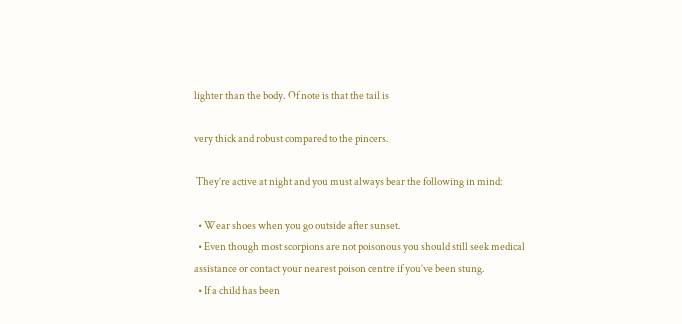lighter than the body. Of note is that the tail is

very thick and robust compared to the pincers.

 They’re active at night and you must always bear the following in mind:

  • Wear shoes when you go outside after sunset.
  • Even though most scorpions are not poisonous you should still seek medical assistance or contact your nearest poison centre if you’ve been stung.
  • If a child has been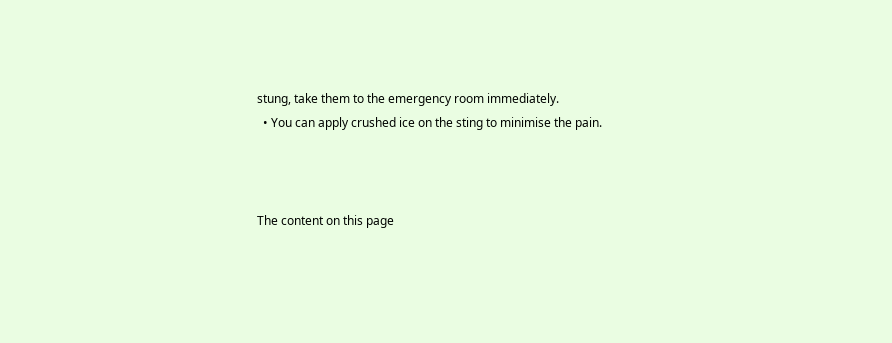stung, take them to the emergency room immediately.
  • You can apply crushed ice on the sting to minimise the pain.



The content on this page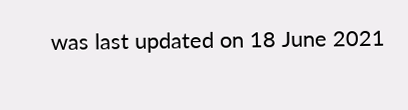was last updated on 18 June 2021